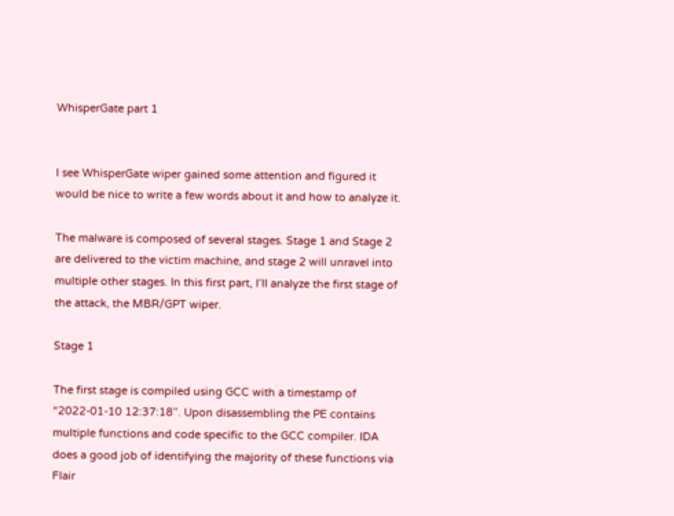WhisperGate part 1


I see WhisperGate wiper gained some attention and figured it would be nice to write a few words about it and how to analyze it.

The malware is composed of several stages. Stage 1 and Stage 2 are delivered to the victim machine, and stage 2 will unravel into multiple other stages. In this first part, I’ll analyze the first stage of the attack, the MBR/GPT wiper.

Stage 1

The first stage is compiled using GCC with a timestamp of “2022-01-10 12:37:18”. Upon disassembling the PE contains multiple functions and code specific to the GCC compiler. IDA does a good job of identifying the majority of these functions via Flair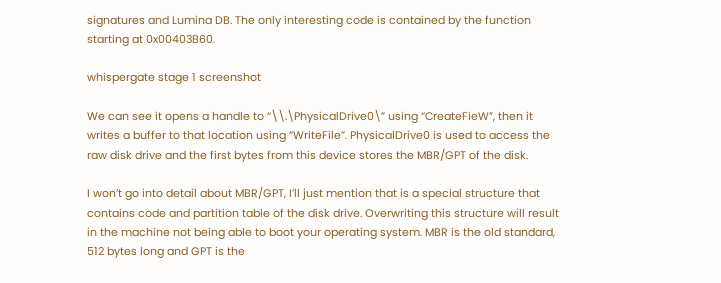signatures and Lumina DB. The only interesting code is contained by the function starting at 0x00403B60.

whispergate stage 1 screenshot

We can see it opens a handle to “\\.\PhysicalDrive0\” using “CreateFieW”, then it writes a buffer to that location using “WriteFile”. PhysicalDrive0 is used to access the raw disk drive and the first bytes from this device stores the MBR/GPT of the disk.

I won’t go into detail about MBR/GPT, I’ll just mention that is a special structure that contains code and partition table of the disk drive. Overwriting this structure will result in the machine not being able to boot your operating system. MBR is the old standard, 512 bytes long and GPT is the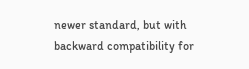newer standard, but with backward compatibility for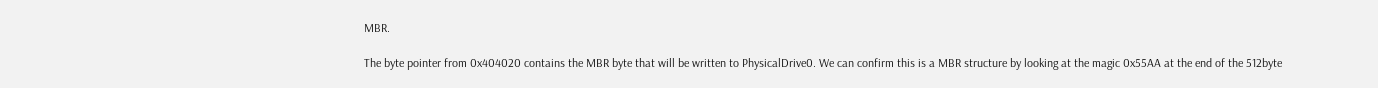MBR.

The byte pointer from 0x404020 contains the MBR byte that will be written to PhysicalDrive0. We can confirm this is a MBR structure by looking at the magic 0x55AA at the end of the 512byte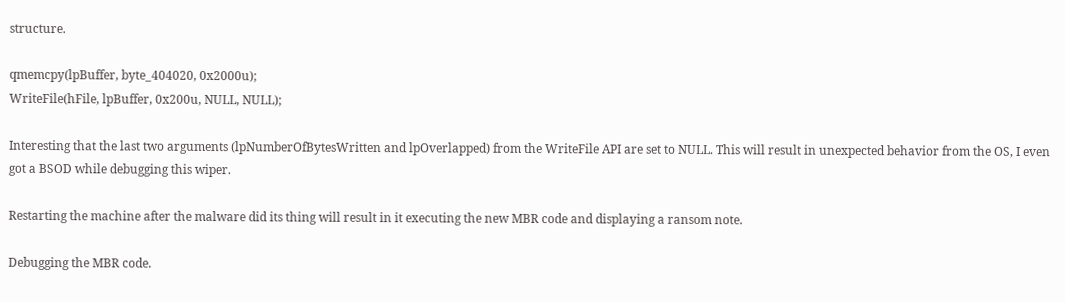structure.

qmemcpy(lpBuffer, byte_404020, 0x2000u);
WriteFile(hFile, lpBuffer, 0x200u, NULL, NULL);

Interesting that the last two arguments (lpNumberOfBytesWritten and lpOverlapped) from the WriteFile API are set to NULL. This will result in unexpected behavior from the OS, I even got a BSOD while debugging this wiper.

Restarting the machine after the malware did its thing will result in it executing the new MBR code and displaying a ransom note.

Debugging the MBR code.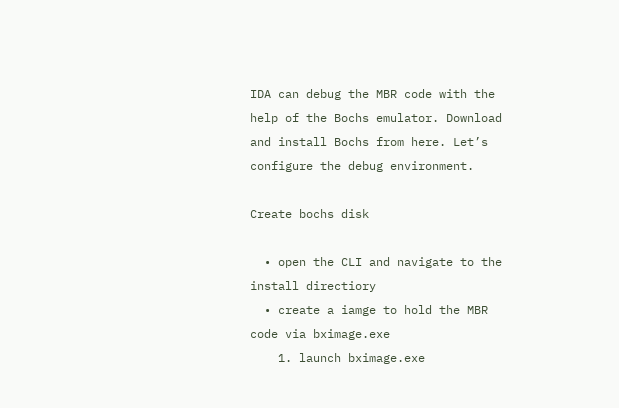IDA can debug the MBR code with the help of the Bochs emulator. Download and install Bochs from here. Let’s configure the debug environment.

Create bochs disk

  • open the CLI and navigate to the install directiory
  • create a iamge to hold the MBR code via bximage.exe
    1. launch bximage.exe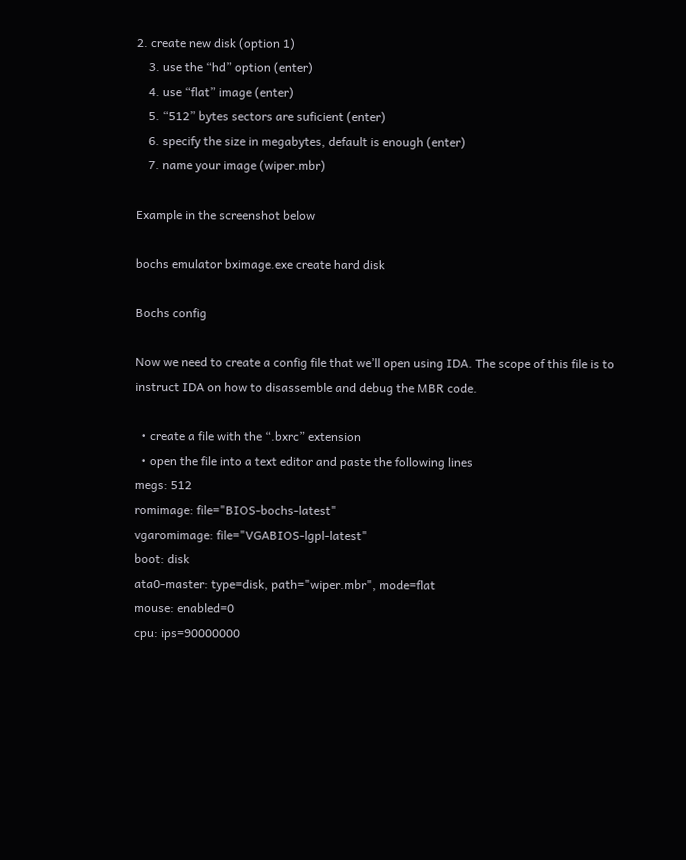2. create new disk (option 1)
    3. use the “hd” option (enter)
    4. use “flat” image (enter)
    5. “512” bytes sectors are suficient (enter)
    6. specify the size in megabytes, default is enough (enter)
    7. name your image (wiper.mbr)

Example in the screenshot below

bochs emulator bximage.exe create hard disk

Bochs config

Now we need to create a config file that we’ll open using IDA. The scope of this file is to instruct IDA on how to disassemble and debug the MBR code.

  • create a file with the “.bxrc” extension
  • open the file into a text editor and paste the following lines
megs: 512
romimage: file="BIOS-bochs-latest"
vgaromimage: file="VGABIOS-lgpl-latest"
boot: disk
ata0-master: type=disk, path="wiper.mbr", mode=flat
mouse: enabled=0
cpu: ips=90000000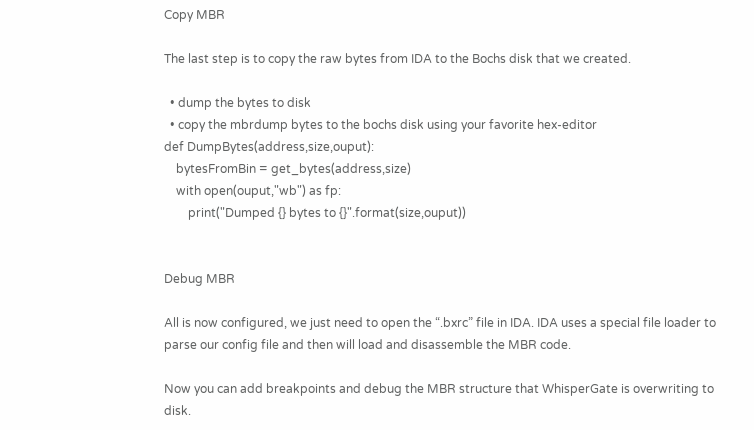Copy MBR

The last step is to copy the raw bytes from IDA to the Bochs disk that we created.

  • dump the bytes to disk
  • copy the mbrdump bytes to the bochs disk using your favorite hex-editor
def DumpBytes(address,size,ouput):
    bytesFromBin = get_bytes(address,size)
    with open(ouput,"wb") as fp:
        print("Dumped {} bytes to {}".format(size,ouput))


Debug MBR

All is now configured, we just need to open the “.bxrc” file in IDA. IDA uses a special file loader to parse our config file and then will load and disassemble the MBR code.

Now you can add breakpoints and debug the MBR structure that WhisperGate is overwriting to disk.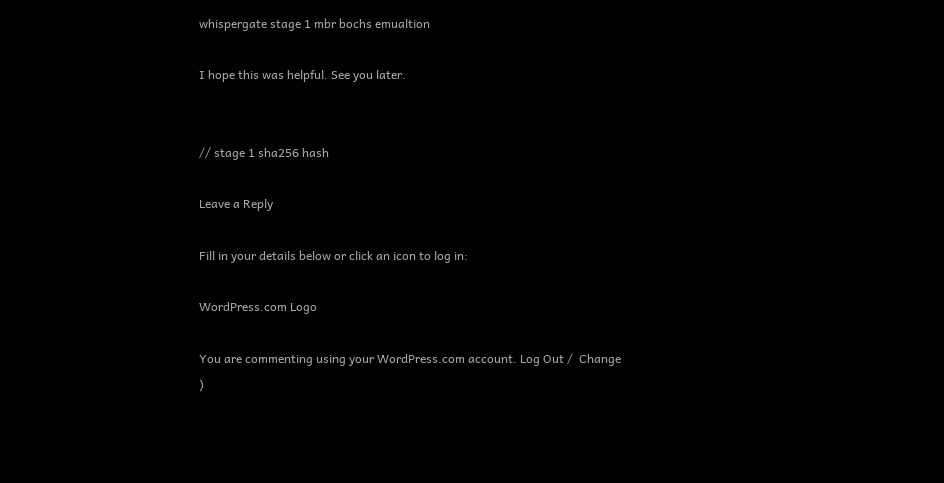whispergate stage 1 mbr bochs emualtion

I hope this was helpful. See you later.


// stage 1 sha256 hash

Leave a Reply

Fill in your details below or click an icon to log in:

WordPress.com Logo

You are commenting using your WordPress.com account. Log Out /  Change )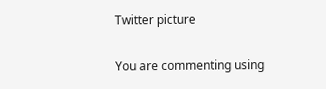Twitter picture

You are commenting using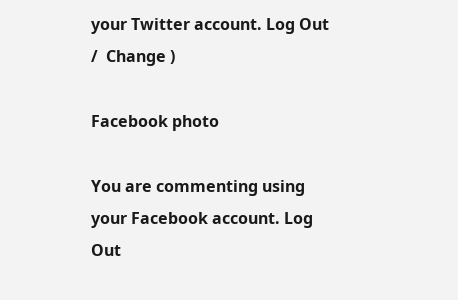your Twitter account. Log Out /  Change )

Facebook photo

You are commenting using your Facebook account. Log Out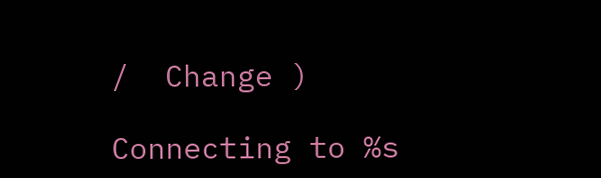/  Change )

Connecting to %s